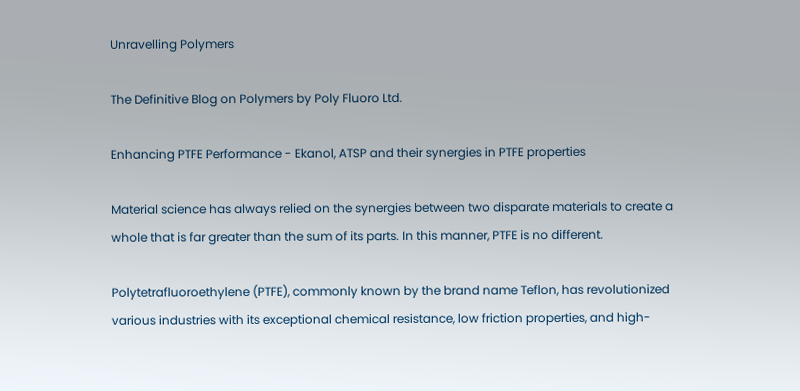Unravelling Polymers

The Definitive Blog on Polymers by Poly Fluoro Ltd.

Enhancing PTFE Performance - Ekanol, ATSP and their synergies in PTFE properties

Material science has always relied on the synergies between two disparate materials to create a whole that is far greater than the sum of its parts. In this manner, PTFE is no different.

Polytetrafluoroethylene (PTFE), commonly known by the brand name Teflon, has revolutionized various industries with its exceptional chemical resistance, low friction properties, and high-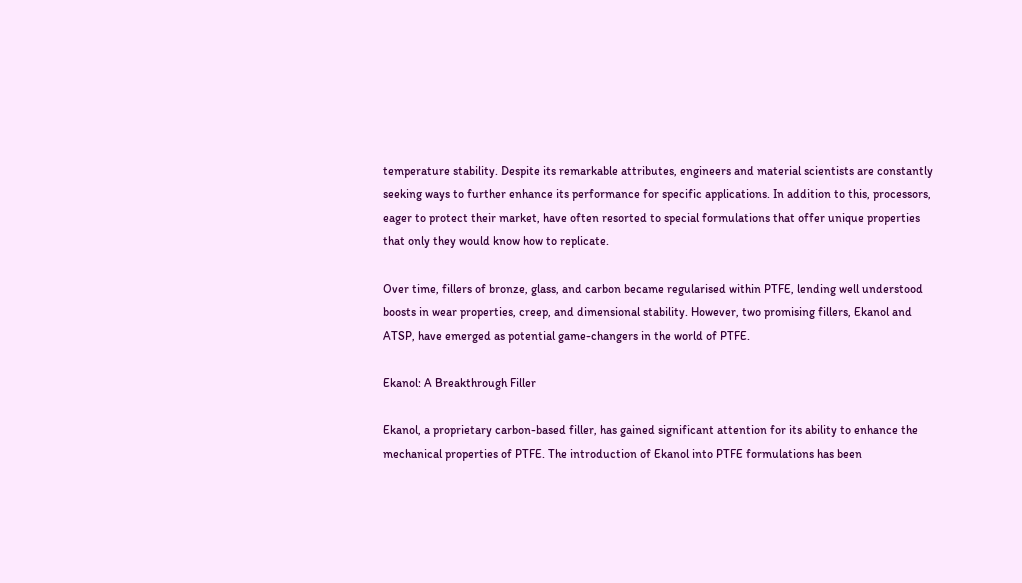temperature stability. Despite its remarkable attributes, engineers and material scientists are constantly seeking ways to further enhance its performance for specific applications. In addition to this, processors, eager to protect their market, have often resorted to special formulations that offer unique properties that only they would know how to replicate.

Over time, fillers of bronze, glass, and carbon became regularised within PTFE, lending well understood boosts in wear properties, creep, and dimensional stability. However, two promising fillers, Ekanol and ATSP, have emerged as potential game-changers in the world of PTFE.

Ekanol: A Breakthrough Filler

Ekanol, a proprietary carbon-based filler, has gained significant attention for its ability to enhance the mechanical properties of PTFE. The introduction of Ekanol into PTFE formulations has been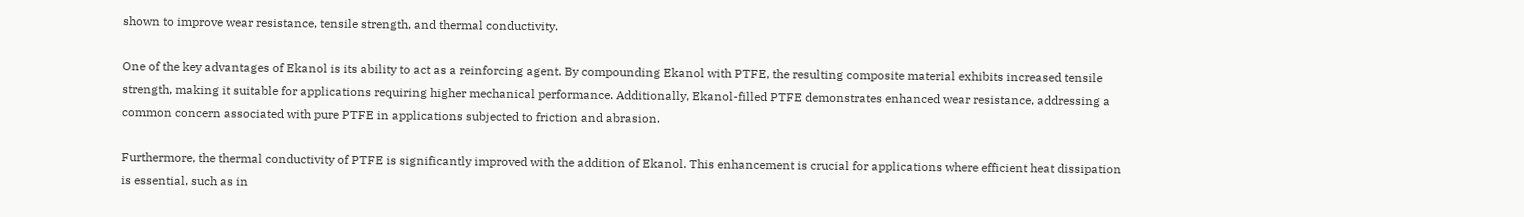shown to improve wear resistance, tensile strength, and thermal conductivity.

One of the key advantages of Ekanol is its ability to act as a reinforcing agent. By compounding Ekanol with PTFE, the resulting composite material exhibits increased tensile strength, making it suitable for applications requiring higher mechanical performance. Additionally, Ekanol-filled PTFE demonstrates enhanced wear resistance, addressing a common concern associated with pure PTFE in applications subjected to friction and abrasion.

Furthermore, the thermal conductivity of PTFE is significantly improved with the addition of Ekanol. This enhancement is crucial for applications where efficient heat dissipation is essential, such as in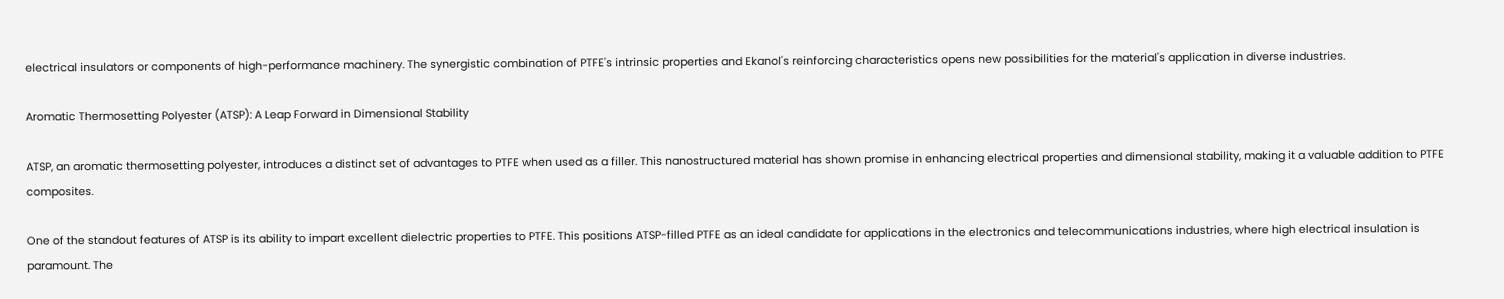electrical insulators or components of high-performance machinery. The synergistic combination of PTFE's intrinsic properties and Ekanol's reinforcing characteristics opens new possibilities for the material's application in diverse industries.

Aromatic Thermosetting Polyester (ATSP): A Leap Forward in Dimensional Stability

ATSP, an aromatic thermosetting polyester, introduces a distinct set of advantages to PTFE when used as a filler. This nanostructured material has shown promise in enhancing electrical properties and dimensional stability, making it a valuable addition to PTFE composites.

One of the standout features of ATSP is its ability to impart excellent dielectric properties to PTFE. This positions ATSP-filled PTFE as an ideal candidate for applications in the electronics and telecommunications industries, where high electrical insulation is paramount. The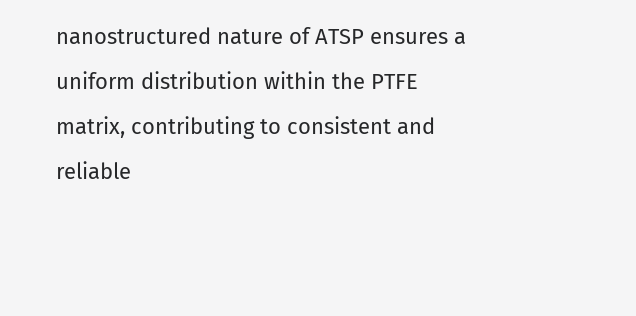nanostructured nature of ATSP ensures a uniform distribution within the PTFE matrix, contributing to consistent and reliable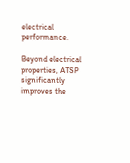electrical performance.

Beyond electrical properties, ATSP significantly improves the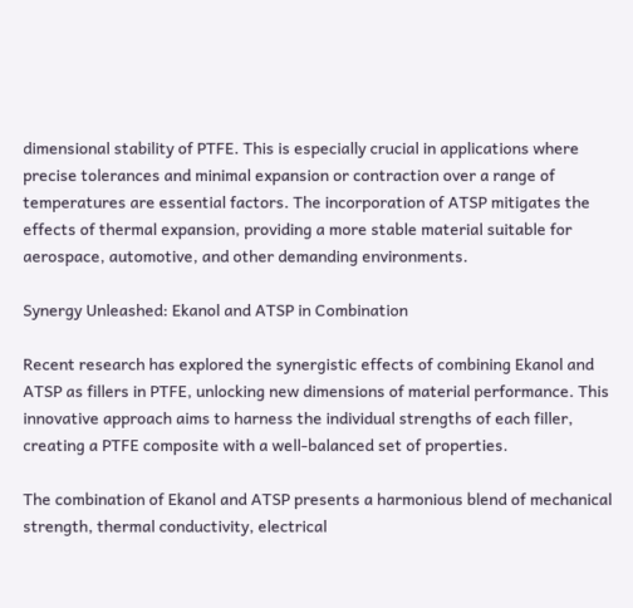dimensional stability of PTFE. This is especially crucial in applications where precise tolerances and minimal expansion or contraction over a range of temperatures are essential factors. The incorporation of ATSP mitigates the effects of thermal expansion, providing a more stable material suitable for aerospace, automotive, and other demanding environments.

Synergy Unleashed: Ekanol and ATSP in Combination

Recent research has explored the synergistic effects of combining Ekanol and ATSP as fillers in PTFE, unlocking new dimensions of material performance. This innovative approach aims to harness the individual strengths of each filler, creating a PTFE composite with a well-balanced set of properties.

The combination of Ekanol and ATSP presents a harmonious blend of mechanical strength, thermal conductivity, electrical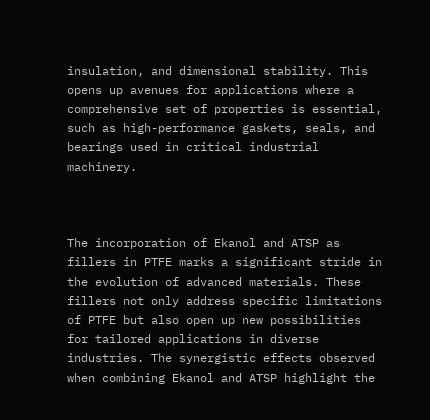insulation, and dimensional stability. This opens up avenues for applications where a comprehensive set of properties is essential, such as high-performance gaskets, seals, and bearings used in critical industrial machinery.



The incorporation of Ekanol and ATSP as fillers in PTFE marks a significant stride in the evolution of advanced materials. These fillers not only address specific limitations of PTFE but also open up new possibilities for tailored applications in diverse industries. The synergistic effects observed when combining Ekanol and ATSP highlight the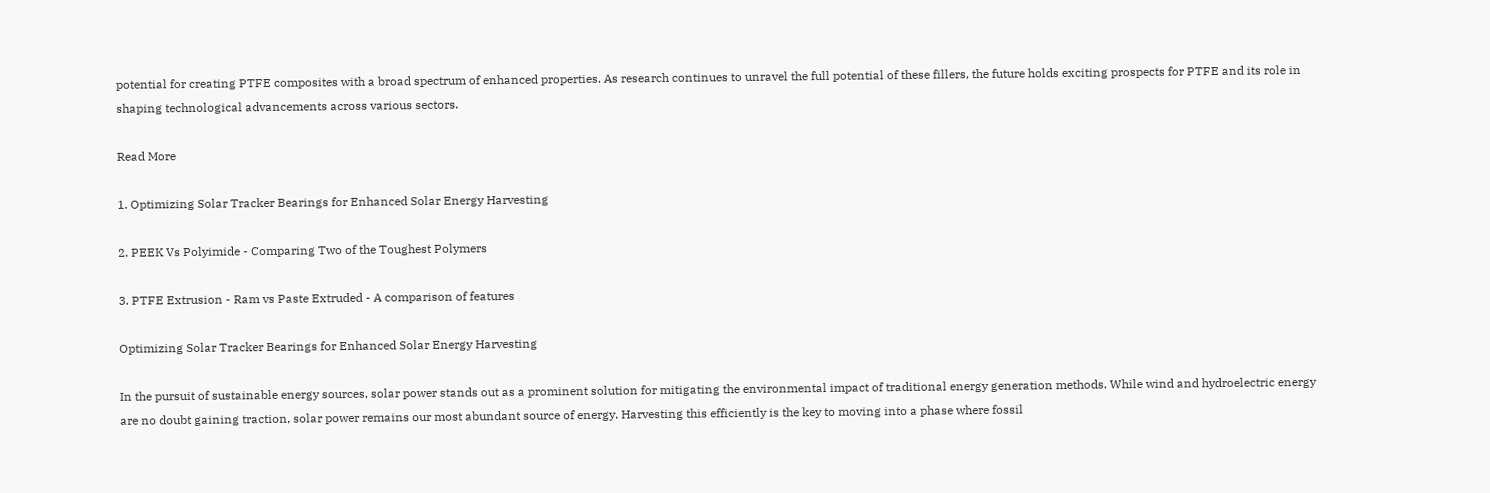potential for creating PTFE composites with a broad spectrum of enhanced properties. As research continues to unravel the full potential of these fillers, the future holds exciting prospects for PTFE and its role in shaping technological advancements across various sectors.

Read More

1. Optimizing Solar Tracker Bearings for Enhanced Solar Energy Harvesting

2. PEEK Vs Polyimide - Comparing Two of the Toughest Polymers

3. PTFE Extrusion - Ram vs Paste Extruded - A comparison of features

Optimizing Solar Tracker Bearings for Enhanced Solar Energy Harvesting

In the pursuit of sustainable energy sources, solar power stands out as a prominent solution for mitigating the environmental impact of traditional energy generation methods. While wind and hydroelectric energy are no doubt gaining traction, solar power remains our most abundant source of energy. Harvesting this efficiently is the key to moving into a phase where fossil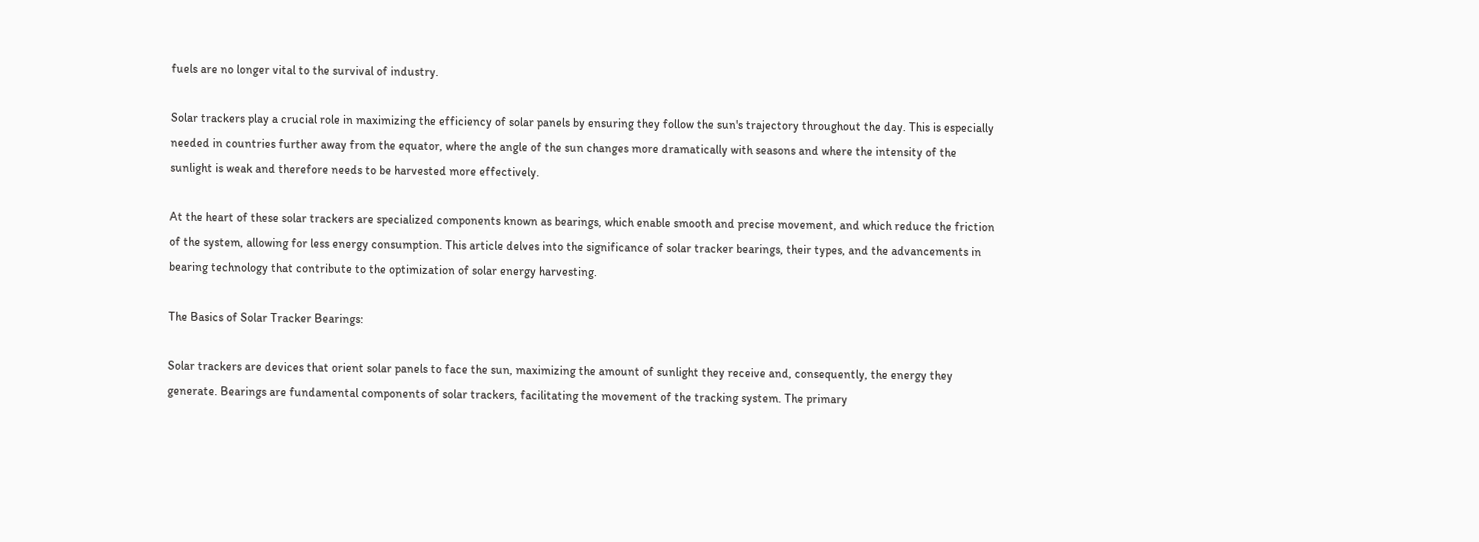fuels are no longer vital to the survival of industry.

Solar trackers play a crucial role in maximizing the efficiency of solar panels by ensuring they follow the sun's trajectory throughout the day. This is especially needed in countries further away from the equator, where the angle of the sun changes more dramatically with seasons and where the intensity of the sunlight is weak and therefore needs to be harvested more effectively.

At the heart of these solar trackers are specialized components known as bearings, which enable smooth and precise movement, and which reduce the friction of the system, allowing for less energy consumption. This article delves into the significance of solar tracker bearings, their types, and the advancements in bearing technology that contribute to the optimization of solar energy harvesting.

The Basics of Solar Tracker Bearings:

Solar trackers are devices that orient solar panels to face the sun, maximizing the amount of sunlight they receive and, consequently, the energy they generate. Bearings are fundamental components of solar trackers, facilitating the movement of the tracking system. The primary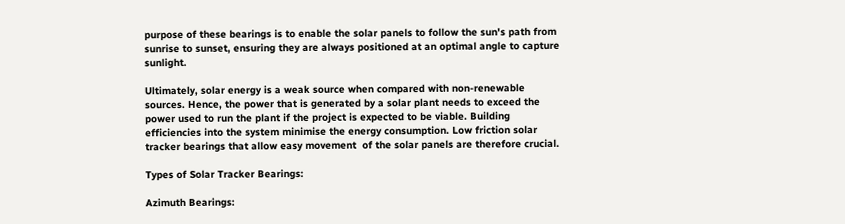purpose of these bearings is to enable the solar panels to follow the sun's path from sunrise to sunset, ensuring they are always positioned at an optimal angle to capture sunlight.

Ultimately, solar energy is a weak source when compared with non-renewable sources. Hence, the power that is generated by a solar plant needs to exceed the power used to run the plant if the project is expected to be viable. Building efficiencies into the system minimise the energy consumption. Low friction solar tracker bearings that allow easy movement  of the solar panels are therefore crucial.

Types of Solar Tracker Bearings:

Azimuth Bearings: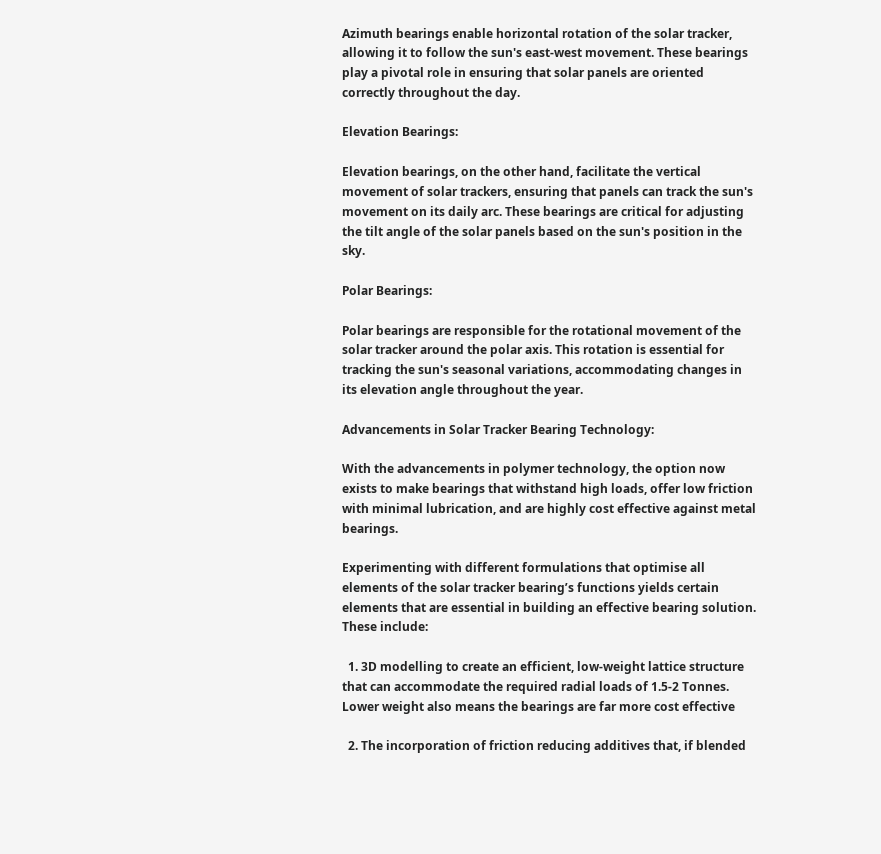Azimuth bearings enable horizontal rotation of the solar tracker, allowing it to follow the sun's east-west movement. These bearings play a pivotal role in ensuring that solar panels are oriented correctly throughout the day.

Elevation Bearings:

Elevation bearings, on the other hand, facilitate the vertical movement of solar trackers, ensuring that panels can track the sun's movement on its daily arc. These bearings are critical for adjusting the tilt angle of the solar panels based on the sun's position in the sky.

Polar Bearings:

Polar bearings are responsible for the rotational movement of the solar tracker around the polar axis. This rotation is essential for tracking the sun's seasonal variations, accommodating changes in its elevation angle throughout the year.

Advancements in Solar Tracker Bearing Technology:

With the advancements in polymer technology, the option now exists to make bearings that withstand high loads, offer low friction with minimal lubrication, and are highly cost effective against metal bearings.

Experimenting with different formulations that optimise all elements of the solar tracker bearing’s functions yields certain elements that are essential in building an effective bearing solution. These include:

  1. 3D modelling to create an efficient, low-weight lattice structure that can accommodate the required radial loads of 1.5-2 Tonnes. Lower weight also means the bearings are far more cost effective

  2. The incorporation of friction reducing additives that, if blended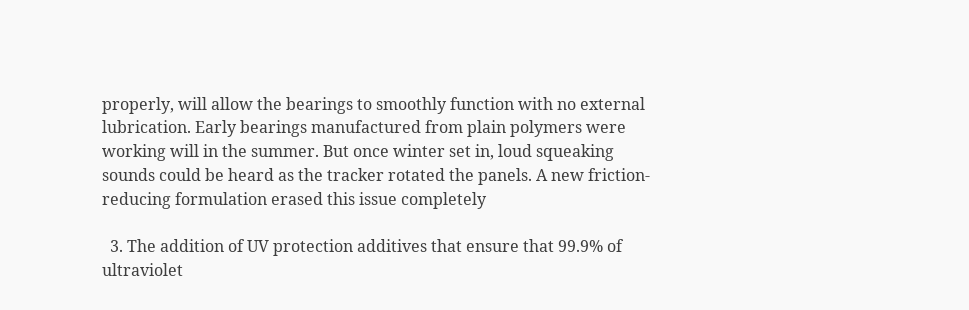properly, will allow the bearings to smoothly function with no external lubrication. Early bearings manufactured from plain polymers were working will in the summer. But once winter set in, loud squeaking sounds could be heard as the tracker rotated the panels. A new friction-reducing formulation erased this issue completely

  3. The addition of UV protection additives that ensure that 99.9% of ultraviolet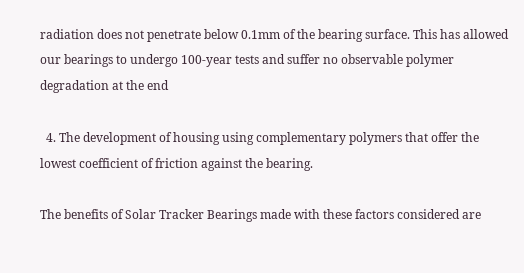radiation does not penetrate below 0.1mm of the bearing surface. This has allowed our bearings to undergo 100-year tests and suffer no observable polymer degradation at the end

  4. The development of housing using complementary polymers that offer the lowest coefficient of friction against the bearing.

The benefits of Solar Tracker Bearings made with these factors considered are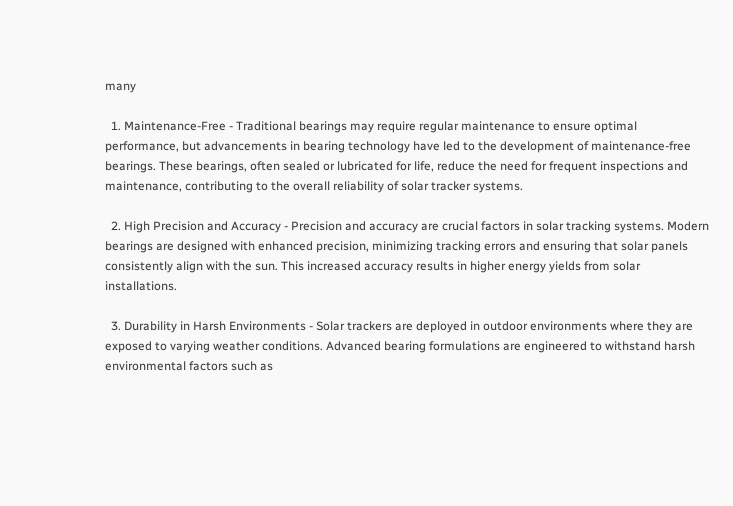many

  1. Maintenance-Free - Traditional bearings may require regular maintenance to ensure optimal performance, but advancements in bearing technology have led to the development of maintenance-free bearings. These bearings, often sealed or lubricated for life, reduce the need for frequent inspections and maintenance, contributing to the overall reliability of solar tracker systems.

  2. High Precision and Accuracy - Precision and accuracy are crucial factors in solar tracking systems. Modern bearings are designed with enhanced precision, minimizing tracking errors and ensuring that solar panels consistently align with the sun. This increased accuracy results in higher energy yields from solar installations.

  3. Durability in Harsh Environments - Solar trackers are deployed in outdoor environments where they are exposed to varying weather conditions. Advanced bearing formulations are engineered to withstand harsh environmental factors such as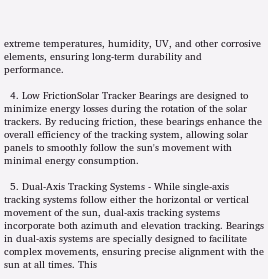extreme temperatures, humidity, UV, and other corrosive elements, ensuring long-term durability and performance.

  4. Low FrictionSolar Tracker Bearings are designed to minimize energy losses during the rotation of the solar trackers. By reducing friction, these bearings enhance the overall efficiency of the tracking system, allowing solar panels to smoothly follow the sun's movement with minimal energy consumption.

  5. Dual-Axis Tracking Systems - While single-axis tracking systems follow either the horizontal or vertical movement of the sun, dual-axis tracking systems incorporate both azimuth and elevation tracking. Bearings in dual-axis systems are specially designed to facilitate complex movements, ensuring precise alignment with the sun at all times. This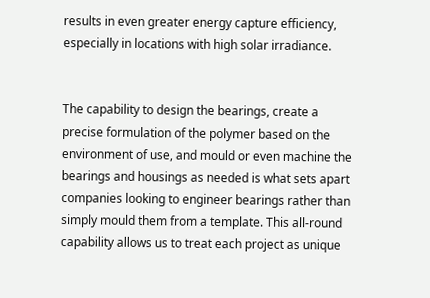results in even greater energy capture efficiency, especially in locations with high solar irradiance.


The capability to design the bearings, create a precise formulation of the polymer based on the environment of use, and mould or even machine the bearings and housings as needed is what sets apart companies looking to engineer bearings rather than simply mould them from a template. This all-round capability allows us to treat each project as unique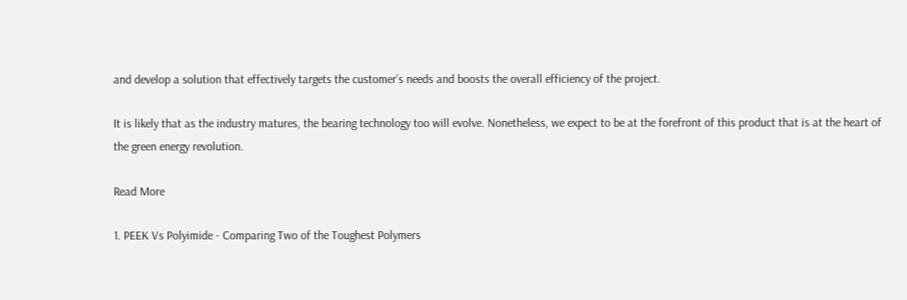and develop a solution that effectively targets the customer’s needs and boosts the overall efficiency of the project.

It is likely that as the industry matures, the bearing technology too will evolve. Nonetheless, we expect to be at the forefront of this product that is at the heart of the green energy revolution.

Read More

1. PEEK Vs Polyimide - Comparing Two of the Toughest Polymers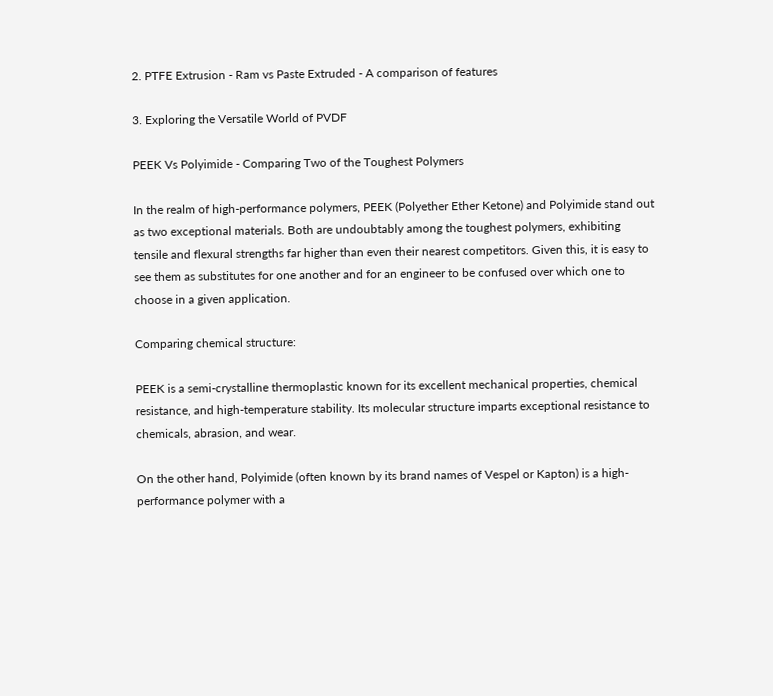2. PTFE Extrusion - Ram vs Paste Extruded - A comparison of features

3. Exploring the Versatile World of PVDF

PEEK Vs Polyimide - Comparing Two of the Toughest Polymers

In the realm of high-performance polymers, PEEK (Polyether Ether Ketone) and Polyimide stand out as two exceptional materials. Both are undoubtably among the toughest polymers, exhibiting tensile and flexural strengths far higher than even their nearest competitors. Given this, it is easy to see them as substitutes for one another and for an engineer to be confused over which one to choose in a given application.

Comparing chemical structure:

PEEK is a semi-crystalline thermoplastic known for its excellent mechanical properties, chemical resistance, and high-temperature stability. Its molecular structure imparts exceptional resistance to chemicals, abrasion, and wear.

On the other hand, Polyimide (often known by its brand names of Vespel or Kapton) is a high-performance polymer with a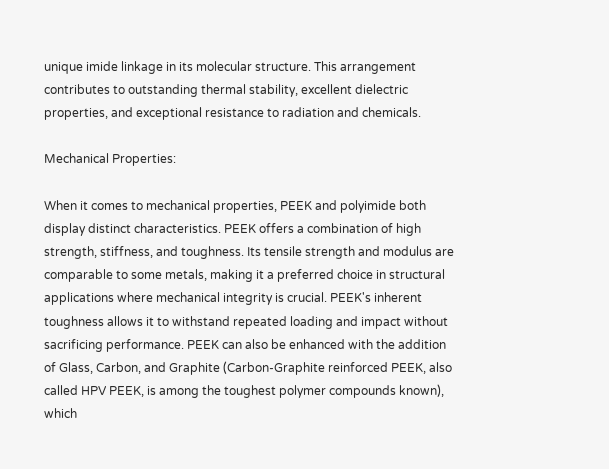unique imide linkage in its molecular structure. This arrangement contributes to outstanding thermal stability, excellent dielectric properties, and exceptional resistance to radiation and chemicals.

Mechanical Properties:

When it comes to mechanical properties, PEEK and polyimide both display distinct characteristics. PEEK offers a combination of high strength, stiffness, and toughness. Its tensile strength and modulus are comparable to some metals, making it a preferred choice in structural applications where mechanical integrity is crucial. PEEK's inherent toughness allows it to withstand repeated loading and impact without sacrificing performance. PEEK can also be enhanced with the addition of Glass, Carbon, and Graphite (Carbon-Graphite reinforced PEEK, also called HPV PEEK, is among the toughest polymer compounds known), which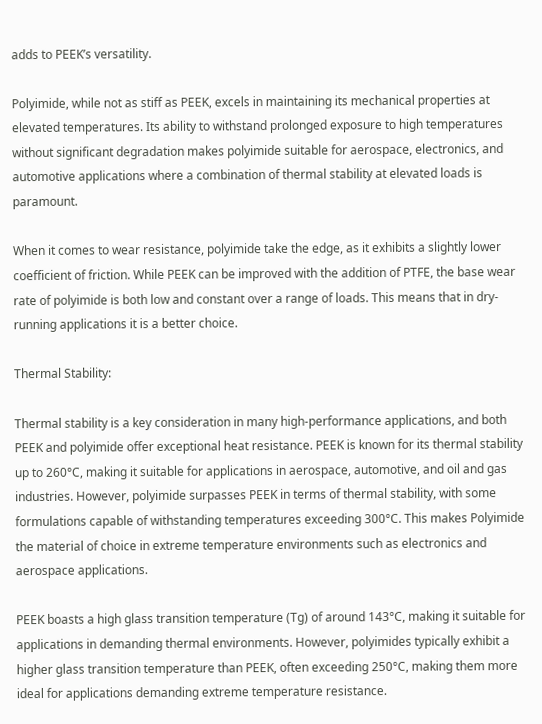adds to PEEK’s versatility.

Polyimide, while not as stiff as PEEK, excels in maintaining its mechanical properties at elevated temperatures. Its ability to withstand prolonged exposure to high temperatures without significant degradation makes polyimide suitable for aerospace, electronics, and automotive applications where a combination of thermal stability at elevated loads is paramount.

When it comes to wear resistance, polyimide take the edge, as it exhibits a slightly lower coefficient of friction. While PEEK can be improved with the addition of PTFE, the base wear rate of polyimide is both low and constant over a range of loads. This means that in dry-running applications it is a better choice.

Thermal Stability:

Thermal stability is a key consideration in many high-performance applications, and both PEEK and polyimide offer exceptional heat resistance. PEEK is known for its thermal stability up to 260°C, making it suitable for applications in aerospace, automotive, and oil and gas industries. However, polyimide surpasses PEEK in terms of thermal stability, with some formulations capable of withstanding temperatures exceeding 300°C. This makes Polyimide the material of choice in extreme temperature environments such as electronics and aerospace applications.

PEEK boasts a high glass transition temperature (Tg) of around 143°C, making it suitable for applications in demanding thermal environments. However, polyimides typically exhibit a higher glass transition temperature than PEEK, often exceeding 250°C, making them more ideal for applications demanding extreme temperature resistance.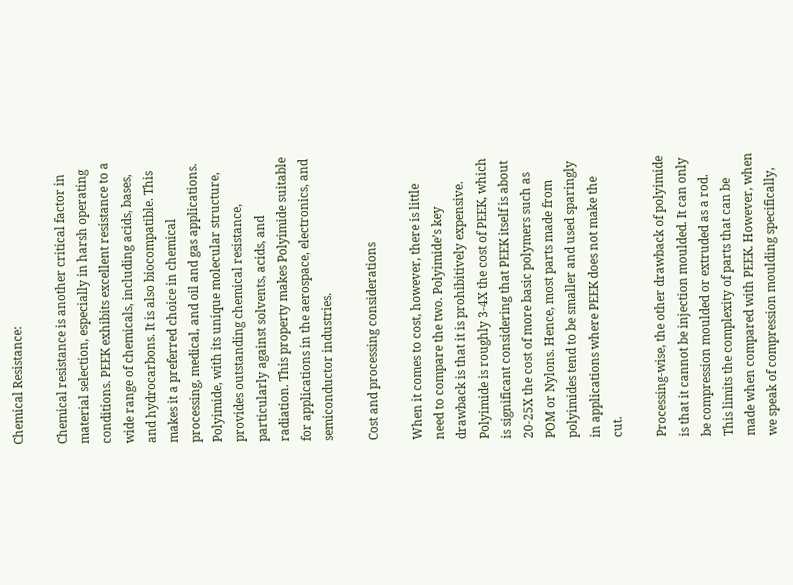Chemical Resistance:

Chemical resistance is another critical factor in material selection, especially in harsh operating conditions. PEEK exhibits excellent resistance to a wide range of chemicals, including acids, bases, and hydrocarbons. It is also biocompatible. This makes it a preferred choice in chemical processing, medical, and oil and gas applications. Polyimide, with its unique molecular structure, provides outstanding chemical resistance, particularly against solvents, acids, and radiation. This property makes Polyimide suitable for applications in the aerospace, electronics, and semiconductor industries.

Cost and processing considerations

When it comes to cost, however, there is little need to compare the two. Polyimide’s key drawback is that it is prohibitively expensive. Polyimide is roughly 3-4X the cost of PEEK, which is significant considering that PEEK itself is about 20-25X the cost of more basic polymers such as POM or Nylons. Hence, most parts made from polyimides tend to be smaller and used sparingly in applications where PEEK does not make the cut.

Processing-wise, the other drawback of polyimide is that it cannot be injection moulded. It can only be compression moulded or extruded as a rod. This limits the complexity of parts that can be made when compared with PEEK. However, when we speak of compression moulding specifically,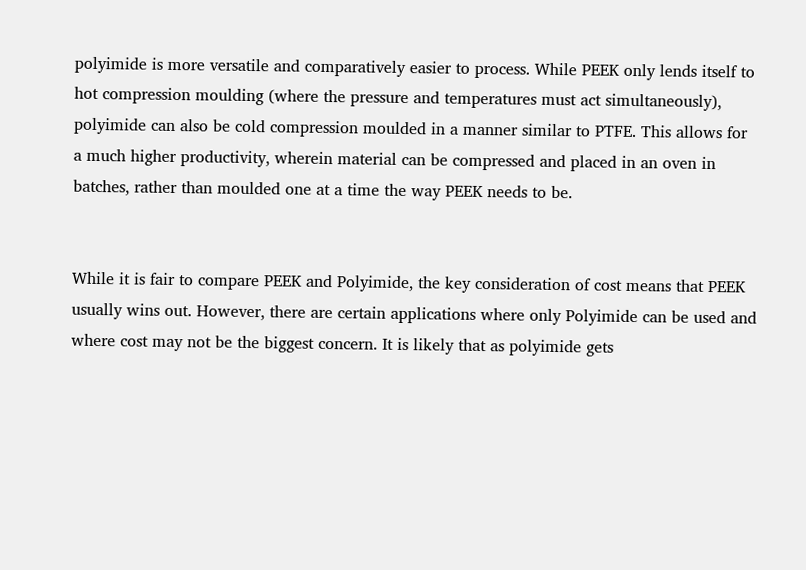polyimide is more versatile and comparatively easier to process. While PEEK only lends itself to hot compression moulding (where the pressure and temperatures must act simultaneously), polyimide can also be cold compression moulded in a manner similar to PTFE. This allows for a much higher productivity, wherein material can be compressed and placed in an oven in batches, rather than moulded one at a time the way PEEK needs to be.


While it is fair to compare PEEK and Polyimide, the key consideration of cost means that PEEK usually wins out. However, there are certain applications where only Polyimide can be used and where cost may not be the biggest concern. It is likely that as polyimide gets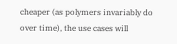cheaper (as polymers invariably do over time), the use cases will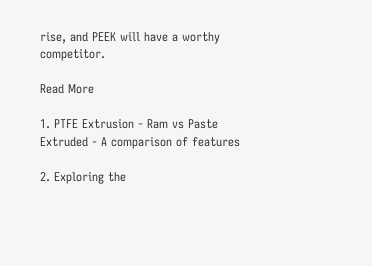rise, and PEEK will have a worthy competitor.

Read More

1. PTFE Extrusion - Ram vs Paste Extruded - A comparison of features

2. Exploring the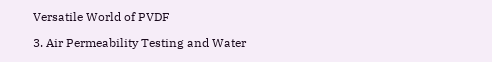Versatile World of PVDF

3. Air Permeability Testing and Water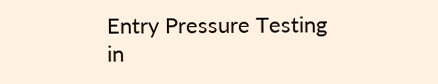Entry Pressure Testing in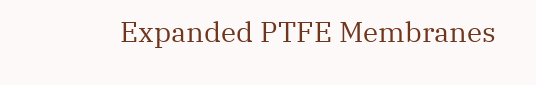Expanded PTFE Membranes